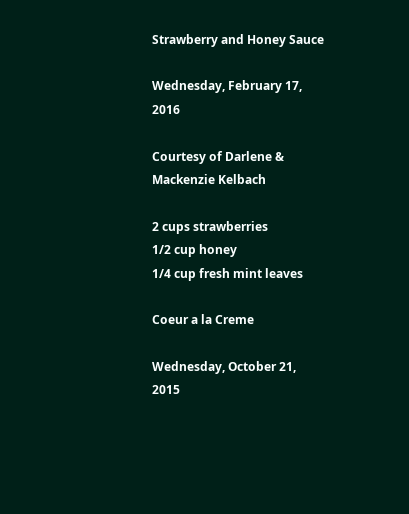Strawberry and Honey Sauce

Wednesday, February 17, 2016

Courtesy of Darlene & Mackenzie Kelbach

2 cups strawberries
1/2 cup honey
1/4 cup fresh mint leaves

Coeur a la Creme

Wednesday, October 21, 2015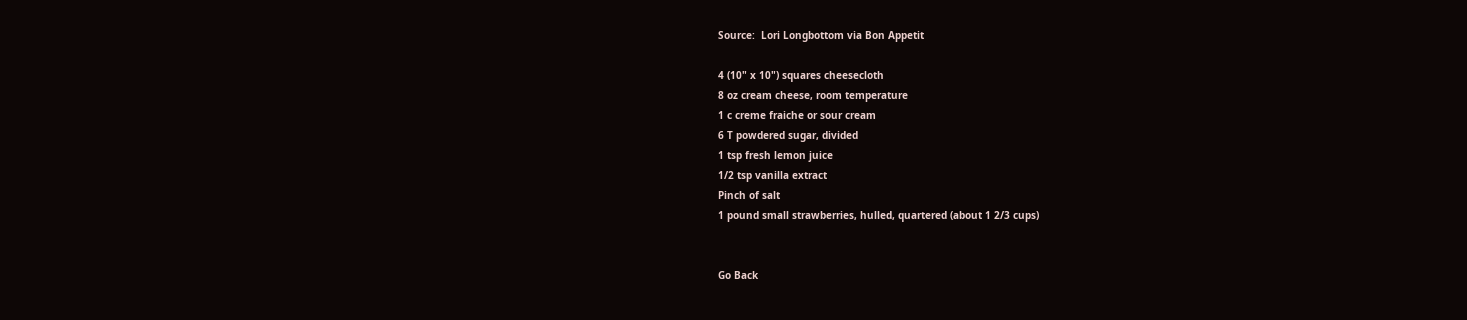Source:  Lori Longbottom via Bon Appetit

4 (10" x 10") squares cheesecloth
8 oz cream cheese, room temperature
1 c creme fraiche or sour cream
6 T powdered sugar, divided
1 tsp fresh lemon juice
1/2 tsp vanilla extract
Pinch of salt
1 pound small strawberries, hulled, quartered (about 1 2/3 cups)


Go Back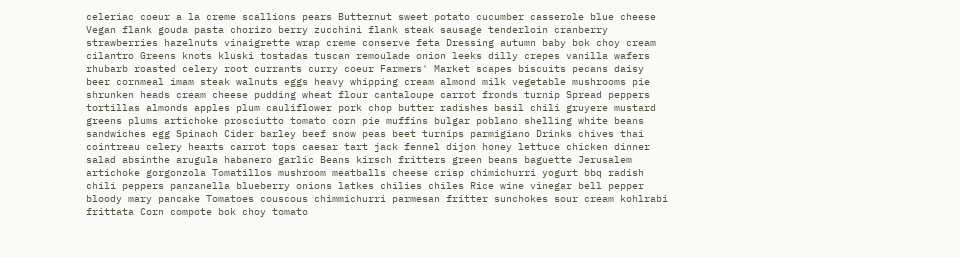celeriac coeur a la creme scallions pears Butternut sweet potato cucumber casserole blue cheese Vegan flank gouda pasta chorizo berry zucchini flank steak sausage tenderloin cranberry strawberries hazelnuts vinaigrette wrap creme conserve feta Dressing autumn baby bok choy cream cilantro Greens knots kluski tostadas tuscan remoulade onion leeks dilly crepes vanilla wafers rhubarb roasted celery root currants curry coeur Farmers' Market scapes biscuits pecans daisy beer cornmeal imam steak walnuts eggs heavy whipping cream almond milk vegetable mushrooms pie shrunken heads cream cheese pudding wheat flour cantaloupe carrot fronds turnip Spread peppers tortillas almonds apples plum cauliflower pork chop butter radishes basil chili gruyere mustard greens plums artichoke prosciutto tomato corn pie muffins bulgar poblano shelling white beans sandwiches egg Spinach Cider barley beef snow peas beet turnips parmigiano Drinks chives thai cointreau celery hearts carrot tops caesar tart jack fennel dijon honey lettuce chicken dinner salad absinthe arugula habanero garlic Beans kirsch fritters green beans baguette Jerusalem artichoke gorgonzola Tomatillos mushroom meatballs cheese crisp chimichurri yogurt bbq radish chili peppers panzanella blueberry onions latkes chilies chiles Rice wine vinegar bell pepper bloody mary pancake Tomatoes couscous chimmichurri parmesan fritter sunchokes sour cream kohlrabi frittata Corn compote bok choy tomato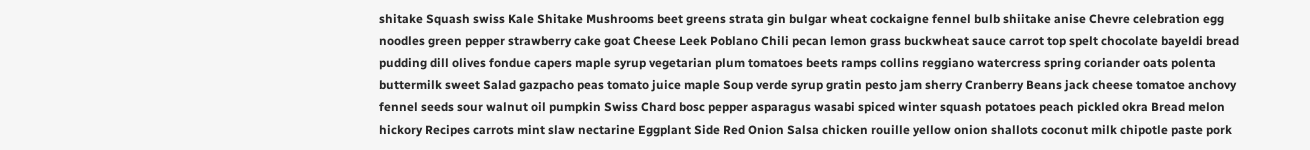shitake Squash swiss Kale Shitake Mushrooms beet greens strata gin bulgar wheat cockaigne fennel bulb shiitake anise Chevre celebration egg noodles green pepper strawberry cake goat Cheese Leek Poblano Chili pecan lemon grass buckwheat sauce carrot top spelt chocolate bayeldi bread pudding dill olives fondue capers maple syrup vegetarian plum tomatoes beets ramps collins reggiano watercress spring coriander oats polenta buttermilk sweet Salad gazpacho peas tomato juice maple Soup verde syrup gratin pesto jam sherry Cranberry Beans jack cheese tomatoe anchovy fennel seeds sour walnut oil pumpkin Swiss Chard bosc pepper asparagus wasabi spiced winter squash potatoes peach pickled okra Bread melon hickory Recipes carrots mint slaw nectarine Eggplant Side Red Onion Salsa chicken rouille yellow onion shallots coconut milk chipotle paste pork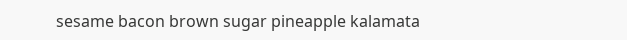sesame bacon brown sugar pineapple kalamata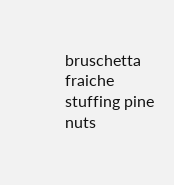bruschetta fraiche stuffing pine nuts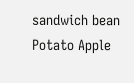sandwich bean Potato Apple